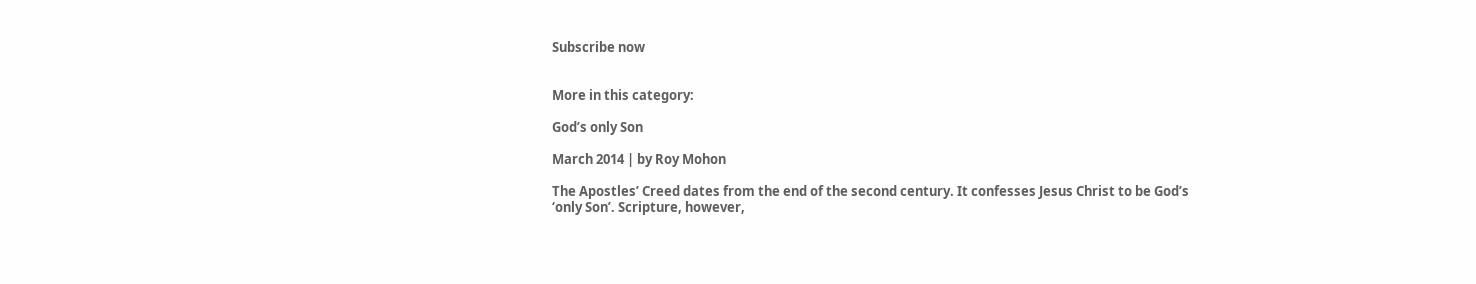Subscribe now


More in this category:

God’s only Son

March 2014 | by Roy Mohon

The Apostles’ Creed dates from the end of the second century. It confesses Jesus Christ to be God’s ‘only Son’. Scripture, however,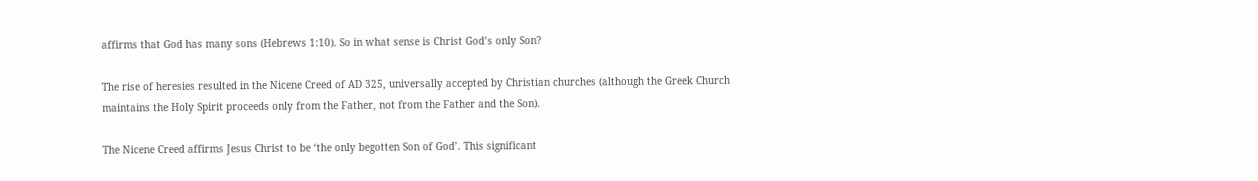affirms that God has many sons (Hebrews 1:10). So in what sense is Christ God’s only Son?

The rise of heresies resulted in the Nicene Creed of AD 325, universally accepted by Christian churches (although the Greek Church maintains the Holy Spirit proceeds only from the Father, not from the Father and the Son).

The Nicene Creed affirms Jesus Christ to be ‘the only begotten Son of God’. This significant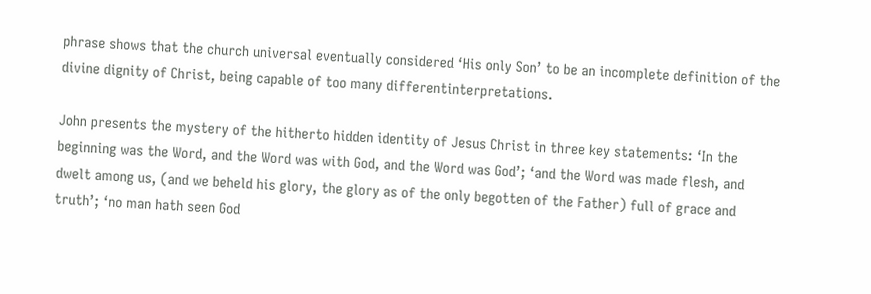phrase shows that the church universal eventually considered ‘His only Son’ to be an incomplete definition of the divine dignity of Christ, being capable of too many differentinterpretations.

John presents the mystery of the hitherto hidden identity of Jesus Christ in three key statements: ‘In the beginning was the Word, and the Word was with God, and the Word was God’; ‘and the Word was made flesh, and dwelt among us, (and we beheld his glory, the glory as of the only begotten of the Father) full of grace and truth’; ‘no man hath seen God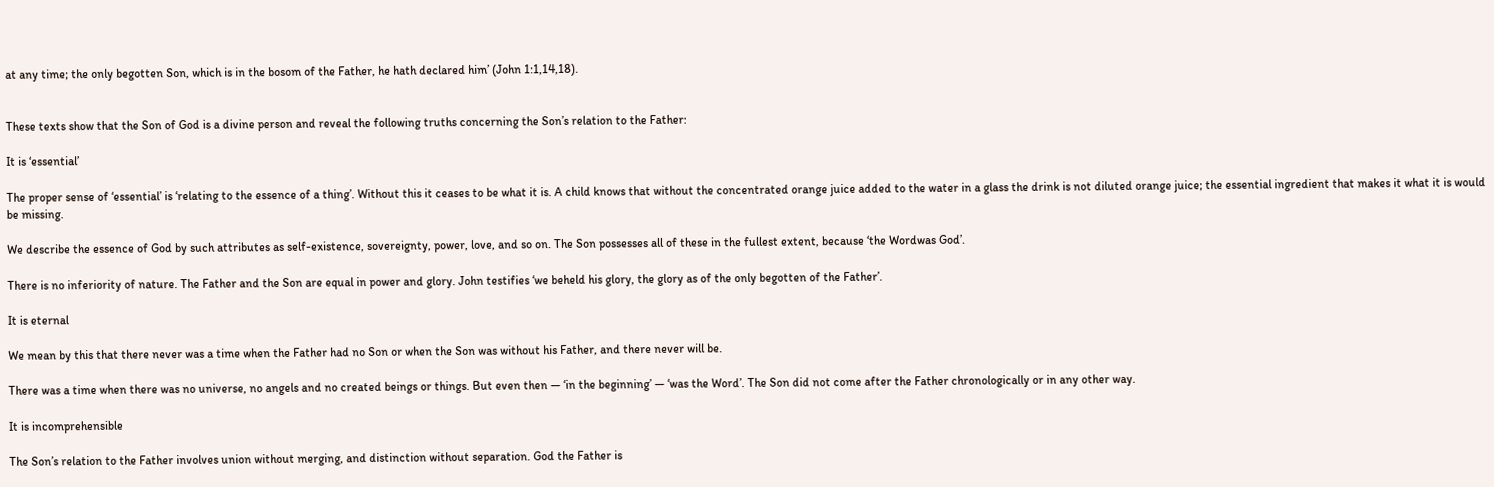at any time; the only begotten Son, which is in the bosom of the Father, he hath declared him’ (John 1:1,14,18).


These texts show that the Son of God is a divine person and reveal the following truths concerning the Son’s relation to the Father:

It is ‘essential’

The proper sense of ‘essential’ is ‘relating to the essence of a thing’. Without this it ceases to be what it is. A child knows that without the concentrated orange juice added to the water in a glass the drink is not diluted orange juice; the essential ingredient that makes it what it is would be missing.

We describe the essence of God by such attributes as self-existence, sovereignty, power, love, and so on. The Son possesses all of these in the fullest extent, because ‘the Wordwas God’.

There is no inferiority of nature. The Father and the Son are equal in power and glory. John testifies ‘we beheld his glory, the glory as of the only begotten of the Father’.

It is eternal

We mean by this that there never was a time when the Father had no Son or when the Son was without his Father, and there never will be.

There was a time when there was no universe, no angels and no created beings or things. But even then — ‘in the beginning’ — ‘was the Word’. The Son did not come after the Father chronologically or in any other way.

It is incomprehensible

The Son’s relation to the Father involves union without merging, and distinction without separation. God the Father is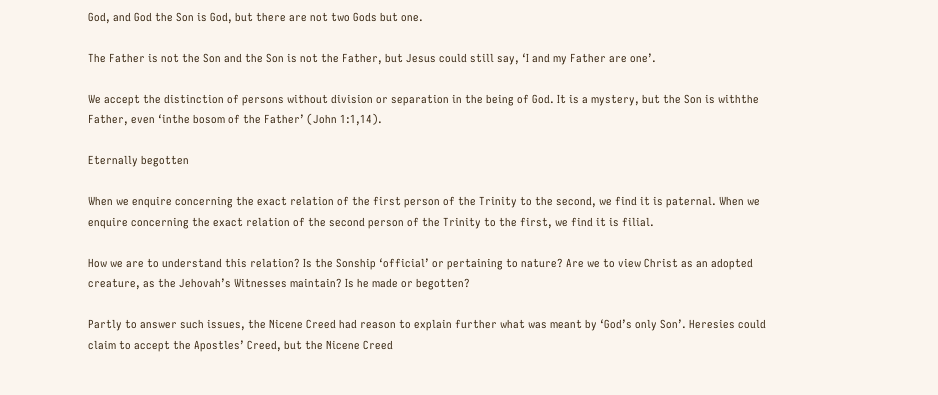God, and God the Son is God, but there are not two Gods but one.

The Father is not the Son and the Son is not the Father, but Jesus could still say, ‘I and my Father are one’.

We accept the distinction of persons without division or separation in the being of God. It is a mystery, but the Son is withthe Father, even ‘inthe bosom of the Father’ (John 1:1,14).

Eternally begotten

When we enquire concerning the exact relation of the first person of the Trinity to the second, we find it is paternal. When we enquire concerning the exact relation of the second person of the Trinity to the first, we find it is filial.

How we are to understand this relation? Is the Sonship ‘official’ or pertaining to nature? Are we to view Christ as an adopted creature, as the Jehovah’s Witnesses maintain? Is he made or begotten?

Partly to answer such issues, the Nicene Creed had reason to explain further what was meant by ‘God’s only Son’. Heresies could claim to accept the Apostles’ Creed, but the Nicene Creed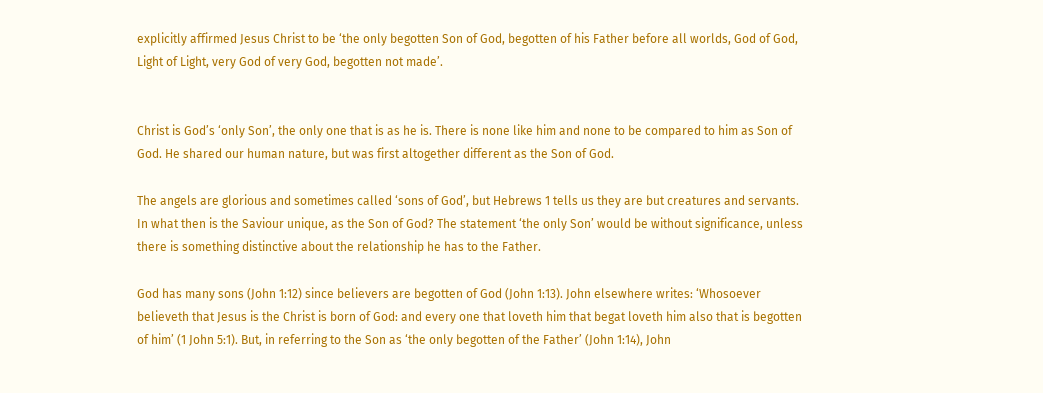explicitly affirmed Jesus Christ to be ‘the only begotten Son of God, begotten of his Father before all worlds, God of God, Light of Light, very God of very God, begotten not made’.


Christ is God’s ‘only Son’, the only one that is as he is. There is none like him and none to be compared to him as Son of God. He shared our human nature, but was first altogether different as the Son of God.

The angels are glorious and sometimes called ‘sons of God’, but Hebrews 1 tells us they are but creatures and servants. In what then is the Saviour unique, as the Son of God? The statement ‘the only Son’ would be without significance, unless there is something distinctive about the relationship he has to the Father.

God has many sons (John 1:12) since believers are begotten of God (John 1:13). John elsewhere writes: ‘Whosoever believeth that Jesus is the Christ is born of God: and every one that loveth him that begat loveth him also that is begotten of him’ (1 John 5:1). But, in referring to the Son as ‘the only begotten of the Father’ (John 1:14), John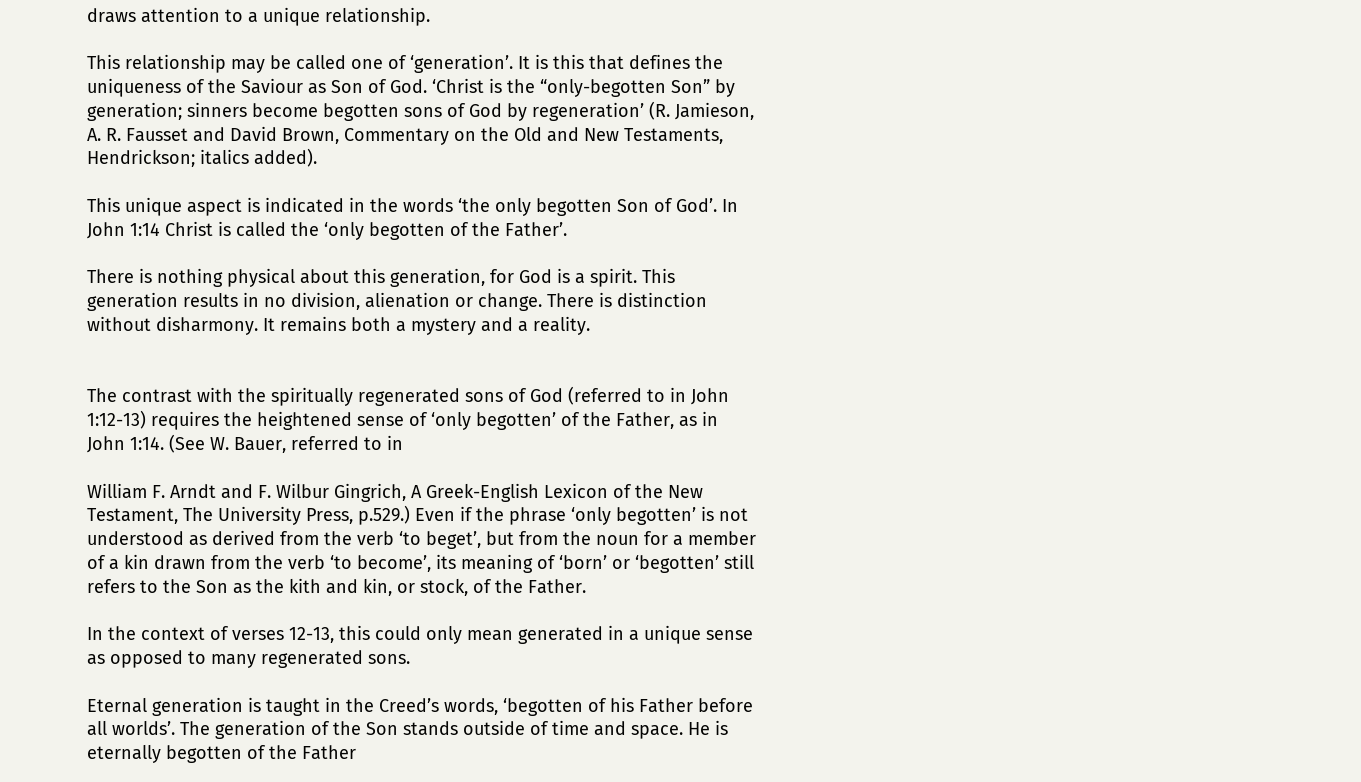draws attention to a unique relationship.

This relationship may be called one of ‘generation’. It is this that defines the uniqueness of the Saviour as Son of God. ‘Christ is the “only-begotten Son” by generation; sinners become begotten sons of God by regeneration’ (R. Jamieson, A. R. Fausset and David Brown, Commentary on the Old and New Testaments, Hendrickson; italics added).

This unique aspect is indicated in the words ‘the only begotten Son of God’. In John 1:14 Christ is called the ‘only begotten of the Father’.

There is nothing physical about this generation, for God is a spirit. This generation results in no division, alienation or change. There is distinction without disharmony. It remains both a mystery and a reality.


The contrast with the spiritually regenerated sons of God (referred to in John 1:12-13) requires the heightened sense of ‘only begotten’ of the Father, as in John 1:14. (See W. Bauer, referred to in

William F. Arndt and F. Wilbur Gingrich, A Greek-English Lexicon of the New Testament, The University Press, p.529.) Even if the phrase ‘only begotten’ is not understood as derived from the verb ‘to beget’, but from the noun for a member of a kin drawn from the verb ‘to become’, its meaning of ‘born’ or ‘begotten’ still refers to the Son as the kith and kin, or stock, of the Father.

In the context of verses 12-13, this could only mean generated in a unique sense as opposed to many regenerated sons.

Eternal generation is taught in the Creed’s words, ‘begotten of his Father before all worlds’. The generation of the Son stands outside of time and space. He is eternally begotten of the Father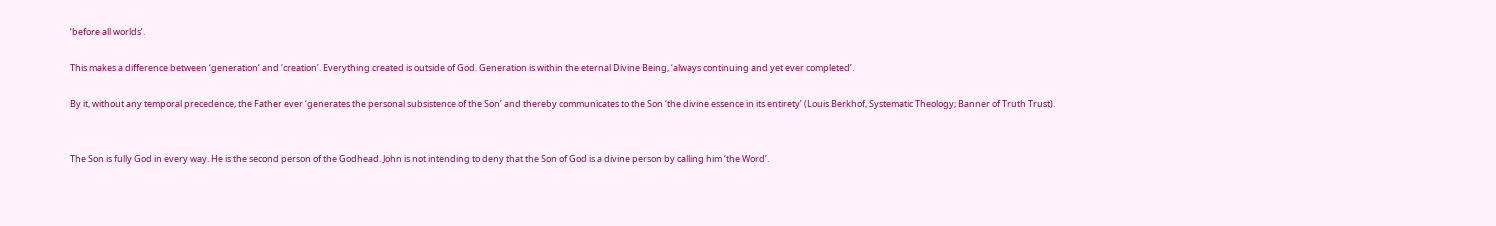‘before all worlds’.

This makes a difference between ‘generation’ and ‘creation’. Everything created is outside of God. Generation is within the eternal Divine Being, ‘always continuing and yet ever completed’.

By it, without any temporal precedence, the Father ever ‘generates the personal subsistence of the Son’ and thereby communicates to the Son ‘the divine essence in its entirety’ (Louis Berkhof, Systematic Theology; Banner of Truth Trust).


The Son is fully God in every way. He is the second person of the Godhead. John is not intending to deny that the Son of God is a divine person by calling him ‘the Word’.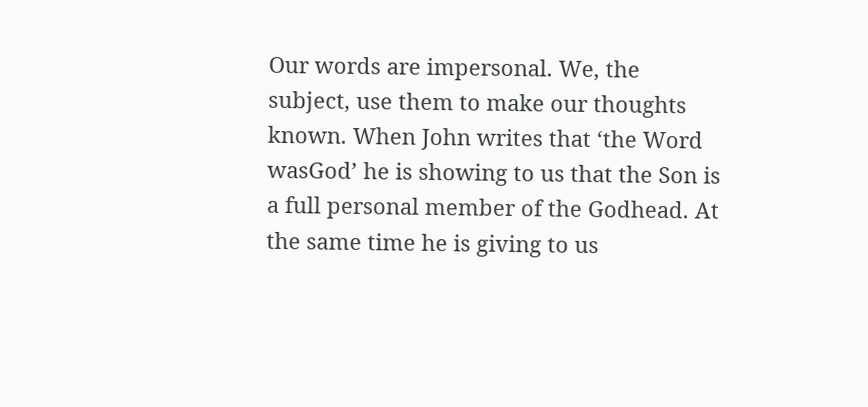Our words are impersonal. We, the subject, use them to make our thoughts known. When John writes that ‘the Word wasGod’ he is showing to us that the Son is a full personal member of the Godhead. At the same time he is giving to us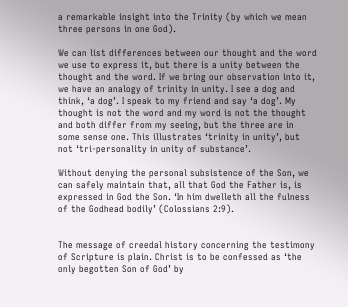a remarkable insight into the Trinity (by which we mean three persons in one God).

We can list differences between our thought and the word we use to express it, but there is a unity between the thought and the word. If we bring our observation into it, we have an analogy of trinity in unity. I see a dog and think, ‘a dog’. I speak to my friend and say ‘a dog’. My thought is not the word and my word is not the thought and both differ from my seeing, but the three are in some sense one. This illustrates ‘trinity in unity’, but not ‘tri-personality in unity of substance’.

Without denying the personal subsistence of the Son, we can safely maintain that, all that God the Father is, is expressed in God the Son. ‘In him dwelleth all the fulness of the Godhead bodily’ (Colossians 2:9).


The message of creedal history concerning the testimony of Scripture is plain. Christ is to be confessed as ‘the only begotten Son of God’ by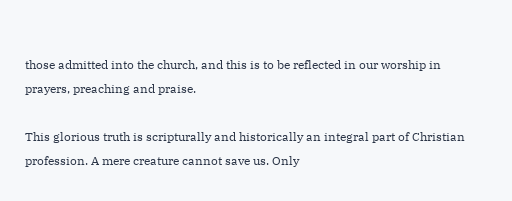those admitted into the church, and this is to be reflected in our worship in prayers, preaching and praise.

This glorious truth is scripturally and historically an integral part of Christian profession. A mere creature cannot save us. Only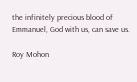the infinitely precious blood of Emmanuel, God with us, can save us.

Roy Mohon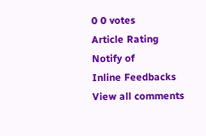0 0 votes
Article Rating
Notify of
Inline Feedbacks
View all comments